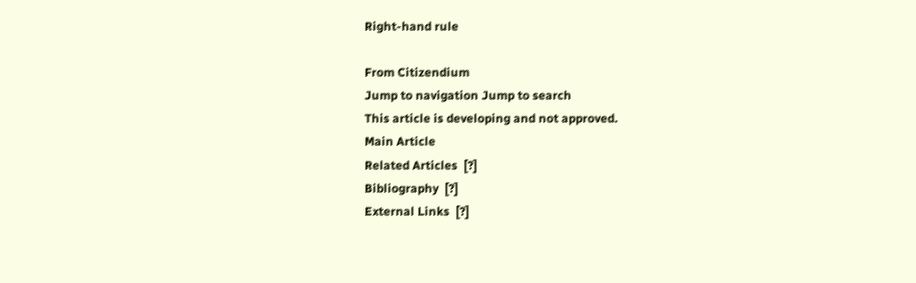Right-hand rule

From Citizendium
Jump to navigation Jump to search
This article is developing and not approved.
Main Article
Related Articles  [?]
Bibliography  [?]
External Links  [?]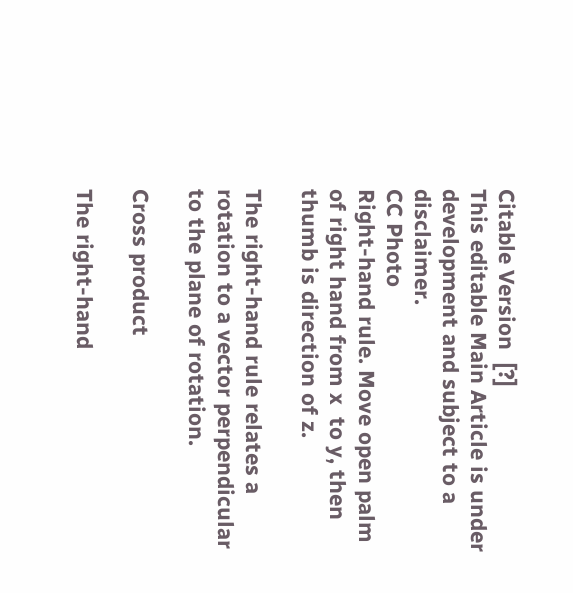Citable Version  [?]
This editable Main Article is under development and subject to a disclaimer.
CC Photo
Right-hand rule. Move open palm of right hand from x  to y, then thumb is direction of z.

The right-hand rule relates a rotation to a vector perpendicular to the plane of rotation.

Cross product

The right-hand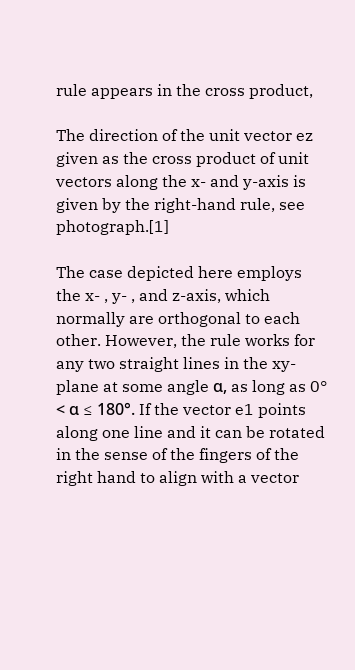rule appears in the cross product,

The direction of the unit vector ez given as the cross product of unit vectors along the x- and y-axis is given by the right-hand rule, see photograph.[1]

The case depicted here employs the x- , y- , and z-axis, which normally are orthogonal to each other. However, the rule works for any two straight lines in the xy-plane at some angle α, as long as 0° < α ≤ 180°. If the vector e1 points along one line and it can be rotated in the sense of the fingers of the right hand to align with a vector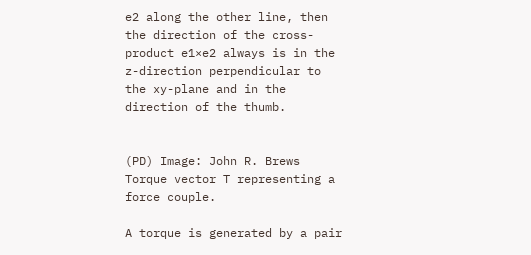e2 along the other line, then the direction of the cross-product e1×e2 always is in the z-direction perpendicular to the xy-plane and in the direction of the thumb.


(PD) Image: John R. Brews
Torque vector T representing a force couple.

A torque is generated by a pair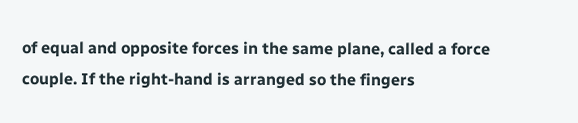of equal and opposite forces in the same plane, called a force couple. If the right-hand is arranged so the fingers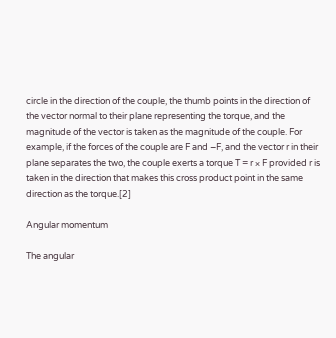circle in the direction of the couple, the thumb points in the direction of the vector normal to their plane representing the torque, and the magnitude of the vector is taken as the magnitude of the couple. For example, if the forces of the couple are F and −F, and the vector r in their plane separates the two, the couple exerts a torque T = r × F provided r is taken in the direction that makes this cross product point in the same direction as the torque.[2]

Angular momentum

The angular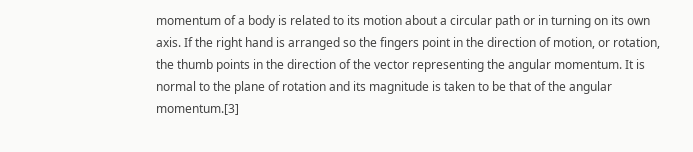momentum of a body is related to its motion about a circular path or in turning on its own axis. If the right hand is arranged so the fingers point in the direction of motion, or rotation, the thumb points in the direction of the vector representing the angular momentum. It is normal to the plane of rotation and its magnitude is taken to be that of the angular momentum.[3]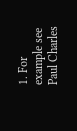1. For example see Paul Charles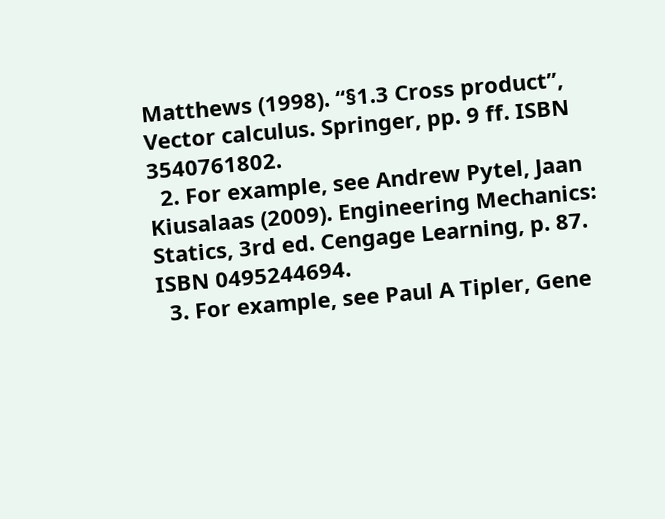Matthews (1998). “§1.3 Cross product”, Vector calculus. Springer, pp. 9 ff. ISBN 3540761802.
  2. For example, see Andrew Pytel, Jaan Kiusalaas (2009). Engineering Mechanics: Statics, 3rd ed. Cengage Learning, p. 87. ISBN 0495244694.
  3. For example, see Paul A Tipler, Gene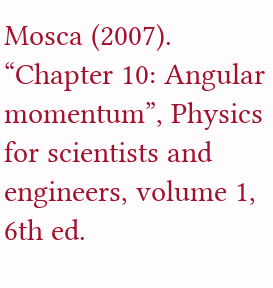Mosca (2007). “Chapter 10: Angular momentum”, Physics for scientists and engineers, volume 1, 6th ed.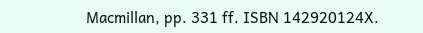Macmillan, pp. 331 ff. ISBN 142920124X.